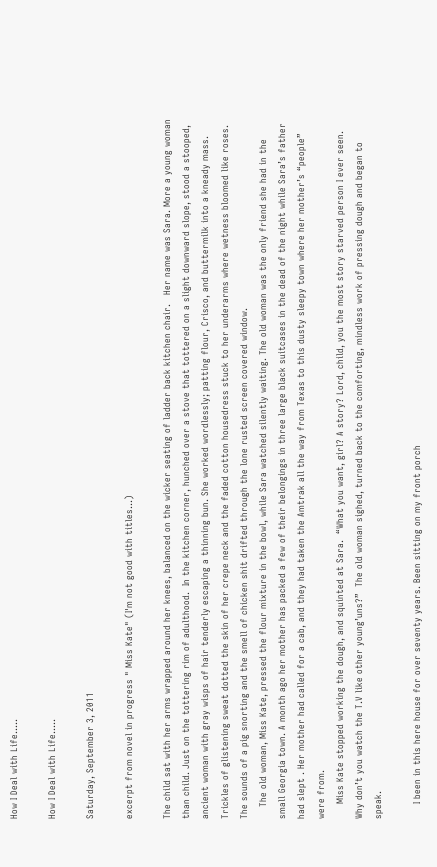How I Deal with Life.....

How I Deal with Life.....

Saturday, September 3, 2011

excerpt from novel in progress " Miss Kate" (I'm not good with titles...)

The child sat with her arms wrapped around her knees, balanced on the wicker seating of ladder back kitchen chair.   Her name was Sara. More a young woman than child. Just on the tottering rim of adulthood.  In the kitchen corner, hunched over a stove that tottered on a slight downward slope, stood a stooped, ancient woman with gray wisps of hair tenderly escaping a thinning bun. She worked wordlessly; patting flour, Crisco, and buttermilk into a kneady mass. Trickles of glistening sweat dotted the skin of her crepe neck and the faded cotton housedress stuck to her underarms where wetness bloomed like roses. The sounds of a pig snorting and the smell of chicken shit drifted through the lone rusted screen covered window.
    The old woman, Miss Kate, pressed the flour mixture in the bowl, while Sara watched silently waiting. The old woman was the only friend she had in the small Georgia town. A month ago her mother has packed a few of their belongings in three large black suitcases in the dead of the night while Sara’s father  had slept . Her mother had called for a cab, and they had taken the Amtrak all the way from Texas to this dusty sleepy town where her mother’s “people” were from.
     Miss Kate stopped working the dough, and squinted at Sara.  “What you want, girl? A story? Lord, child, you the most story starved person I ever seen. Why don’t you watch the T.V like other young’uns?”  The old woman sighed, turned back to the comforting, mindless work of pressing dough and began to speak.

     I been in this here house for over seventy years. Been sitting on my front porch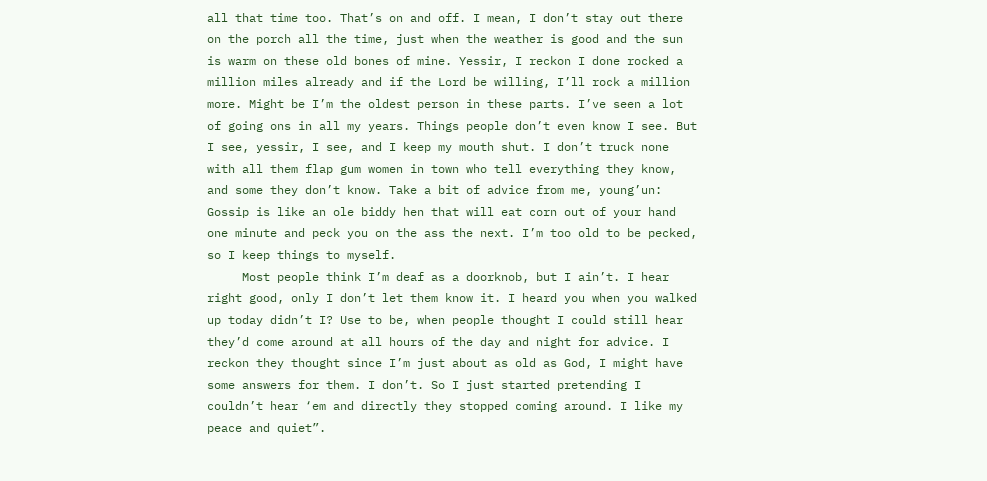all that time too. That’s on and off. I mean, I don’t stay out there on the porch all the time, just when the weather is good and the sun is warm on these old bones of mine. Yessir, I reckon I done rocked a million miles already and if the Lord be willing, I’ll rock a million more. Might be I’m the oldest person in these parts. I’ve seen a lot of going ons in all my years. Things people don’t even know I see. But I see, yessir, I see, and I keep my mouth shut. I don’t truck none with all them flap gum women in town who tell everything they know, and some they don’t know. Take a bit of advice from me, young’un: Gossip is like an ole biddy hen that will eat corn out of your hand one minute and peck you on the ass the next. I’m too old to be pecked, so I keep things to myself.
     Most people think I’m deaf as a doorknob, but I ain’t. I hear right good, only I don’t let them know it. I heard you when you walked up today didn’t I? Use to be, when people thought I could still hear they’d come around at all hours of the day and night for advice. I reckon they thought since I’m just about as old as God, I might have some answers for them. I don’t. So I just started pretending I couldn’t hear ‘em and directly they stopped coming around. I like my peace and quiet”.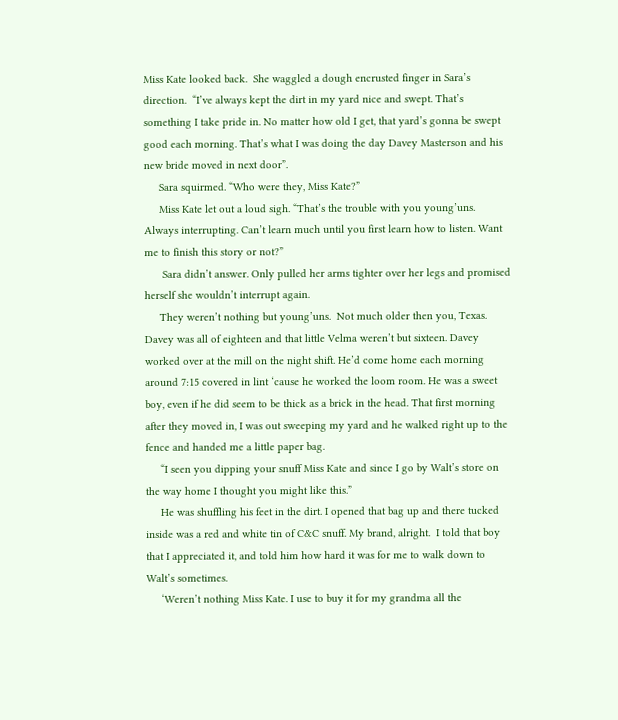Miss Kate looked back.  She waggled a dough encrusted finger in Sara’s direction.  “I’ve always kept the dirt in my yard nice and swept. That’s something I take pride in. No matter how old I get, that yard’s gonna be swept good each morning. That’s what I was doing the day Davey Masterson and his new bride moved in next door”.
     Sara squirmed. “Who were they, Miss Kate?”
     Miss Kate let out a loud sigh. “That’s the trouble with you young’uns. Always interrupting. Can’t learn much until you first learn how to listen. Want me to finish this story or not?”
      Sara didn’t answer. Only pulled her arms tighter over her legs and promised herself she wouldn’t interrupt again.
     They weren’t nothing but young’uns.  Not much older then you, Texas. Davey was all of eighteen and that little Velma weren’t but sixteen. Davey worked over at the mill on the night shift. He’d come home each morning around 7:15 covered in lint ‘cause he worked the loom room. He was a sweet boy, even if he did seem to be thick as a brick in the head. That first morning after they moved in, I was out sweeping my yard and he walked right up to the fence and handed me a little paper bag.
     “I seen you dipping your snuff Miss Kate and since I go by Walt’s store on the way home I thought you might like this.”
     He was shuffling his feet in the dirt. I opened that bag up and there tucked inside was a red and white tin of C&C snuff. My brand, alright.  I told that boy that I appreciated it, and told him how hard it was for me to walk down to Walt’s sometimes.
     ‘Weren’t nothing Miss Kate. I use to buy it for my grandma all the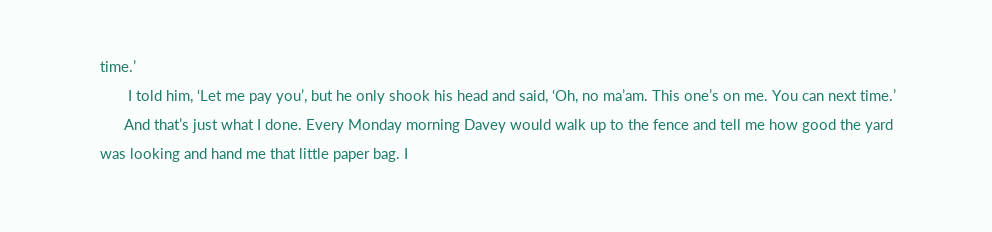time.’
       I told him, ‘Let me pay you’, but he only shook his head and said, ‘Oh, no ma’am. This one’s on me. You can next time.’
      And that’s just what I done. Every Monday morning Davey would walk up to the fence and tell me how good the yard was looking and hand me that little paper bag. I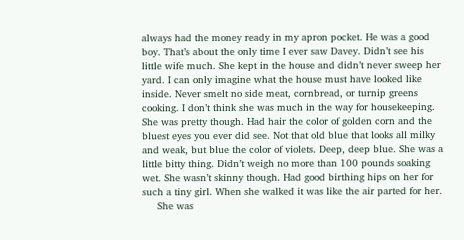always had the money ready in my apron pocket. He was a good boy. That’s about the only time I ever saw Davey. Didn’t see his little wife much. She kept in the house and didn’t never sweep her yard. I can only imagine what the house must have looked like inside. Never smelt no side meat, cornbread, or turnip greens cooking. I don’t think she was much in the way for housekeeping. She was pretty though. Had hair the color of golden corn and the bluest eyes you ever did see. Not that old blue that looks all milky and weak, but blue the color of violets. Deep, deep blue. She was a little bitty thing. Didn’t weigh no more than 100 pounds soaking wet. She wasn’t skinny though. Had good birthing hips on her for such a tiny girl. When she walked it was like the air parted for her.
     She was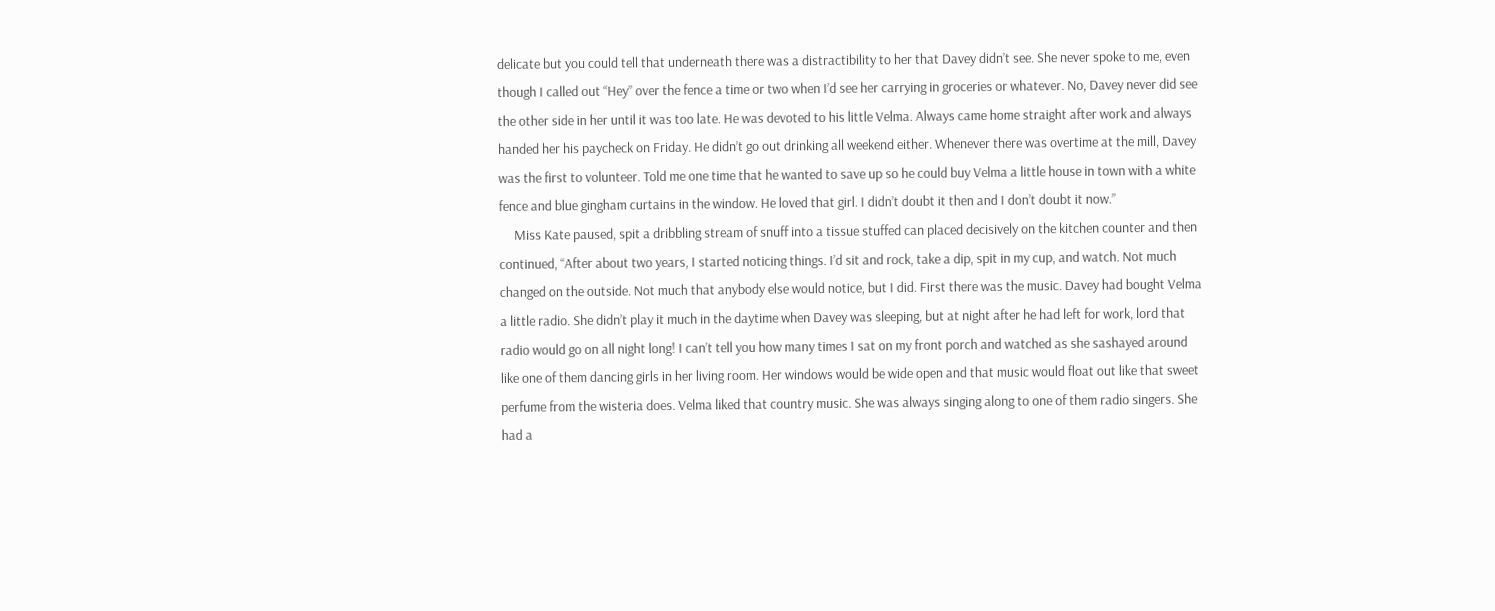delicate but you could tell that underneath there was a distractibility to her that Davey didn’t see. She never spoke to me, even though I called out “Hey” over the fence a time or two when I’d see her carrying in groceries or whatever. No, Davey never did see the other side in her until it was too late. He was devoted to his little Velma. Always came home straight after work and always handed her his paycheck on Friday. He didn’t go out drinking all weekend either. Whenever there was overtime at the mill, Davey was the first to volunteer. Told me one time that he wanted to save up so he could buy Velma a little house in town with a white fence and blue gingham curtains in the window. He loved that girl. I didn’t doubt it then and I don’t doubt it now.”
     Miss Kate paused, spit a dribbling stream of snuff into a tissue stuffed can placed decisively on the kitchen counter and then continued, “After about two years, I started noticing things. I’d sit and rock, take a dip, spit in my cup, and watch. Not much changed on the outside. Not much that anybody else would notice, but I did. First there was the music. Davey had bought Velma a little radio. She didn’t play it much in the daytime when Davey was sleeping, but at night after he had left for work, lord that radio would go on all night long! I can’t tell you how many times I sat on my front porch and watched as she sashayed around like one of them dancing girls in her living room. Her windows would be wide open and that music would float out like that sweet perfume from the wisteria does. Velma liked that country music. She was always singing along to one of them radio singers. She had a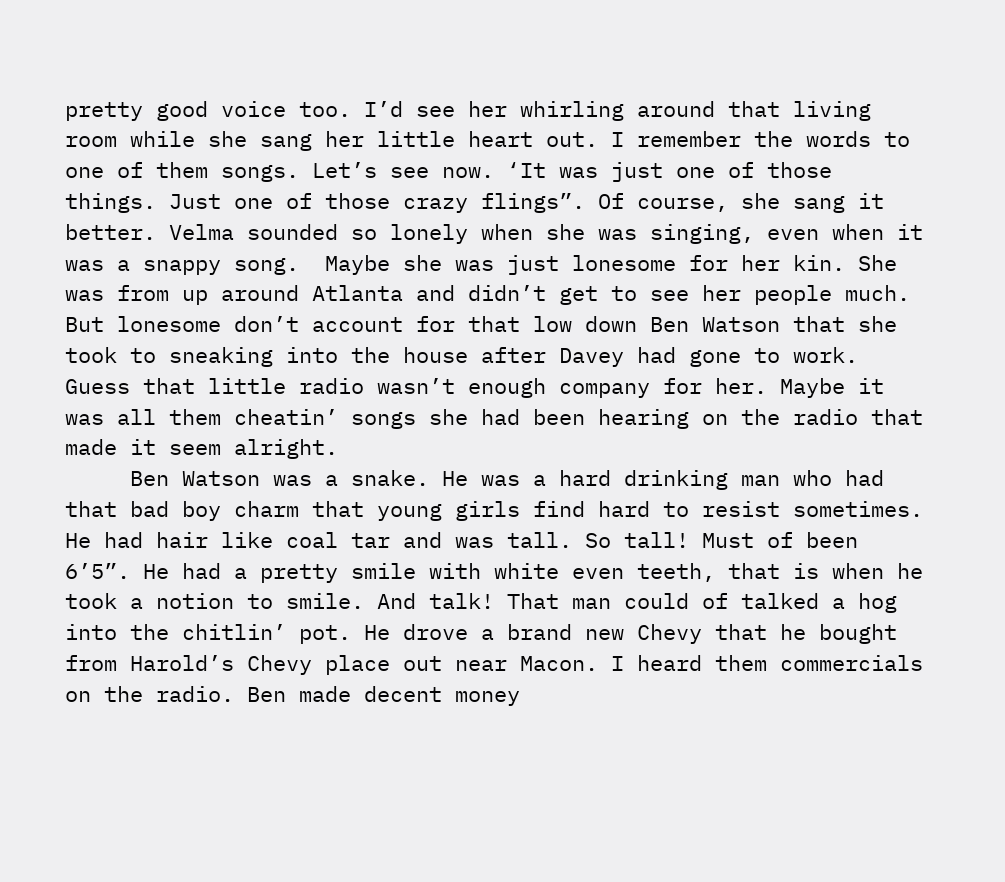pretty good voice too. I’d see her whirling around that living room while she sang her little heart out. I remember the words to one of them songs. Let’s see now. ‘It was just one of those things. Just one of those crazy flings”. Of course, she sang it better. Velma sounded so lonely when she was singing, even when it was a snappy song.  Maybe she was just lonesome for her kin. She was from up around Atlanta and didn’t get to see her people much. But lonesome don’t account for that low down Ben Watson that she took to sneaking into the house after Davey had gone to work. Guess that little radio wasn’t enough company for her. Maybe it was all them cheatin’ songs she had been hearing on the radio that made it seem alright.
     Ben Watson was a snake. He was a hard drinking man who had that bad boy charm that young girls find hard to resist sometimes. He had hair like coal tar and was tall. So tall! Must of been 6’5”. He had a pretty smile with white even teeth, that is when he took a notion to smile. And talk! That man could of talked a hog into the chitlin’ pot. He drove a brand new Chevy that he bought from Harold’s Chevy place out near Macon. I heard them commercials on the radio. Ben made decent money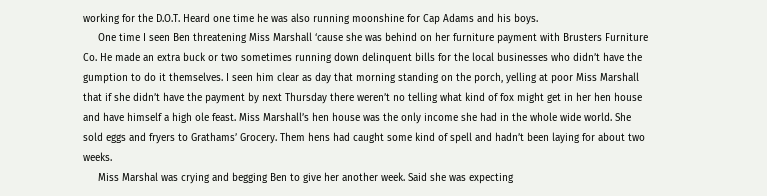working for the D.O.T. Heard one time he was also running moonshine for Cap Adams and his boys.
     One time I seen Ben threatening Miss Marshall ‘cause she was behind on her furniture payment with Brusters Furniture Co. He made an extra buck or two sometimes running down delinquent bills for the local businesses who didn’t have the gumption to do it themselves. I seen him clear as day that morning standing on the porch, yelling at poor Miss Marshall that if she didn’t have the payment by next Thursday there weren’t no telling what kind of fox might get in her hen house and have himself a high ole feast. Miss Marshall’s hen house was the only income she had in the whole wide world. She sold eggs and fryers to Grathams’ Grocery. Them hens had caught some kind of spell and hadn’t been laying for about two weeks.
     Miss Marshal was crying and begging Ben to give her another week. Said she was expecting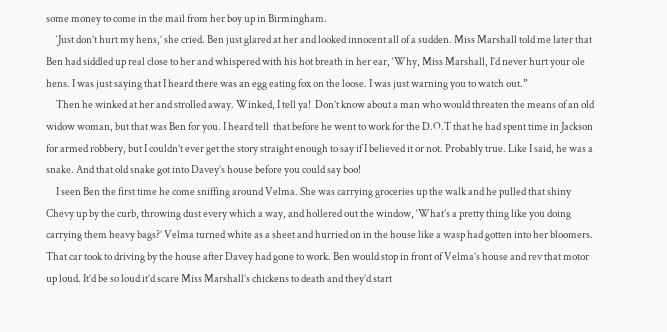some money to come in the mail from her boy up in Birmingham.
     ‘Just don’t hurt my hens,’ she cried. Ben just glared at her and looked innocent all of a sudden. Miss Marshall told me later that Ben had siddled up real close to her and whispered with his hot breath in her ear, ‘Why, Miss Marshall, I’d never hurt your ole hens. I was just saying that I heard there was an egg eating fox on the loose. I was just warning you to watch out.”
     Then he winked at her and strolled away. Winked, I tell ya!  Don’t know about a man who would threaten the means of an old widow woman, but that was Ben for you. I heard tell  that before he went to work for the D.O.T that he had spent time in Jackson for armed robbery, but I couldn’t ever get the story straight enough to say if I believed it or not. Probably true. Like I said, he was a snake. And that old snake got into Davey’s house before you could say boo!
     I seen Ben the first time he come sniffing around Velma. She was carrying groceries up the walk and he pulled that shiny Chevy up by the curb, throwing dust every which a way, and hollered out the window, ‘What’s a pretty thing like you doing carrying them heavy bags?’ Velma turned white as a sheet and hurried on in the house like a wasp had gotten into her bloomers. That car took to driving by the house after Davey had gone to work. Ben would stop in front of Velma’s house and rev that motor up loud. It’d be so loud it’d scare Miss Marshall’s chickens to death and they’d start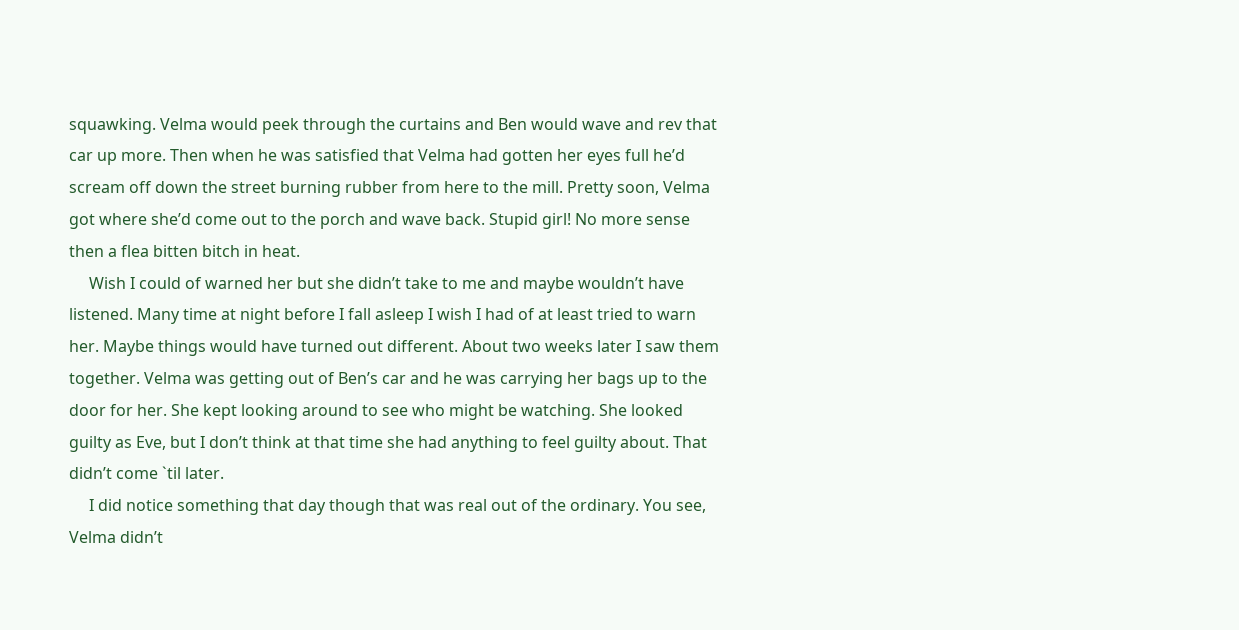squawking. Velma would peek through the curtains and Ben would wave and rev that car up more. Then when he was satisfied that Velma had gotten her eyes full he’d scream off down the street burning rubber from here to the mill. Pretty soon, Velma got where she’d come out to the porch and wave back. Stupid girl! No more sense then a flea bitten bitch in heat.
     Wish I could of warned her but she didn’t take to me and maybe wouldn’t have listened. Many time at night before I fall asleep I wish I had of at least tried to warn her. Maybe things would have turned out different. About two weeks later I saw them together. Velma was getting out of Ben’s car and he was carrying her bags up to the door for her. She kept looking around to see who might be watching. She looked guilty as Eve, but I don’t think at that time she had anything to feel guilty about. That didn’t come `til later.
     I did notice something that day though that was real out of the ordinary. You see, Velma didn’t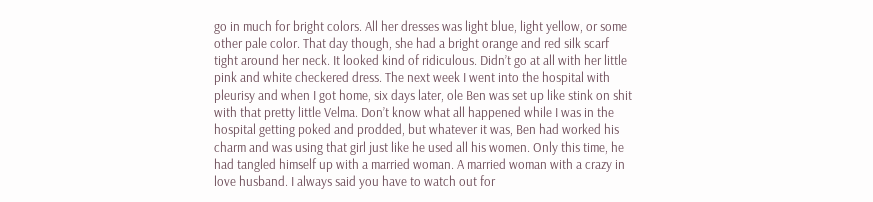go in much for bright colors. All her dresses was light blue, light yellow, or some other pale color. That day though, she had a bright orange and red silk scarf tight around her neck. It looked kind of ridiculous. Didn’t go at all with her little pink and white checkered dress. The next week I went into the hospital with pleurisy and when I got home, six days later, ole Ben was set up like stink on shit with that pretty little Velma. Don’t know what all happened while I was in the hospital getting poked and prodded, but whatever it was, Ben had worked his charm and was using that girl just like he used all his women. Only this time, he had tangled himself up with a married woman. A married woman with a crazy in love husband. I always said you have to watch out for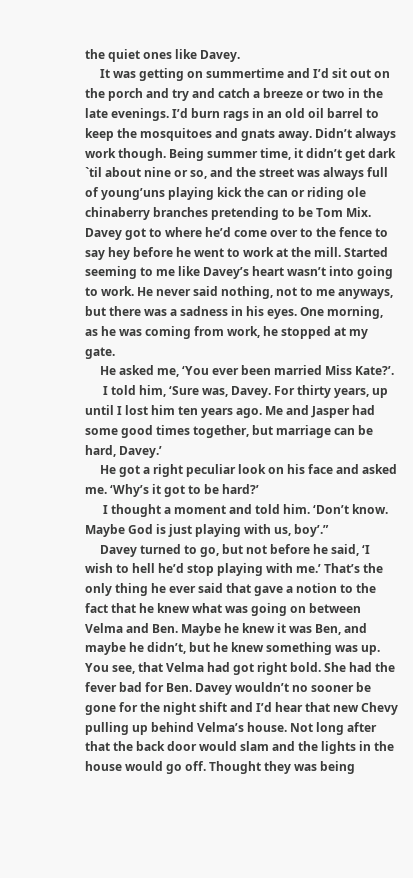the quiet ones like Davey.
     It was getting on summertime and I’d sit out on the porch and try and catch a breeze or two in the late evenings. I’d burn rags in an old oil barrel to keep the mosquitoes and gnats away. Didn’t always work though. Being summer time, it didn’t get dark `til about nine or so, and the street was always full of young’uns playing kick the can or riding ole chinaberry branches pretending to be Tom Mix. Davey got to where he’d come over to the fence to say hey before he went to work at the mill. Started seeming to me like Davey’s heart wasn’t into going to work. He never said nothing, not to me anyways, but there was a sadness in his eyes. One morning, as he was coming from work, he stopped at my gate.
     He asked me, ‘You ever been married Miss Kate?’.
      I told him, ‘Sure was, Davey. For thirty years, up until I lost him ten years ago. Me and Jasper had some good times together, but marriage can be hard, Davey.’
     He got a right peculiar look on his face and asked me. ‘Why’s it got to be hard?’
      I thought a moment and told him. ‘Don’t know. Maybe God is just playing with us, boy’.”
     Davey turned to go, but not before he said, ‘I wish to hell he’d stop playing with me.’ That’s the only thing he ever said that gave a notion to the fact that he knew what was going on between Velma and Ben. Maybe he knew it was Ben, and maybe he didn’t, but he knew something was up. You see, that Velma had got right bold. She had the fever bad for Ben. Davey wouldn’t no sooner be gone for the night shift and I’d hear that new Chevy pulling up behind Velma’s house. Not long after that the back door would slam and the lights in the house would go off. Thought they was being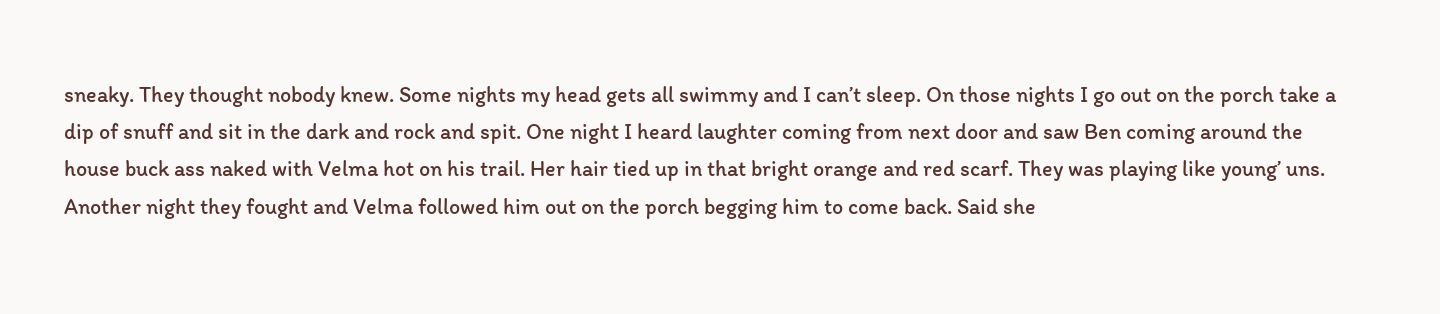sneaky. They thought nobody knew. Some nights my head gets all swimmy and I can’t sleep. On those nights I go out on the porch take a dip of snuff and sit in the dark and rock and spit. One night I heard laughter coming from next door and saw Ben coming around the house buck ass naked with Velma hot on his trail. Her hair tied up in that bright orange and red scarf. They was playing like young’ uns. Another night they fought and Velma followed him out on the porch begging him to come back. Said she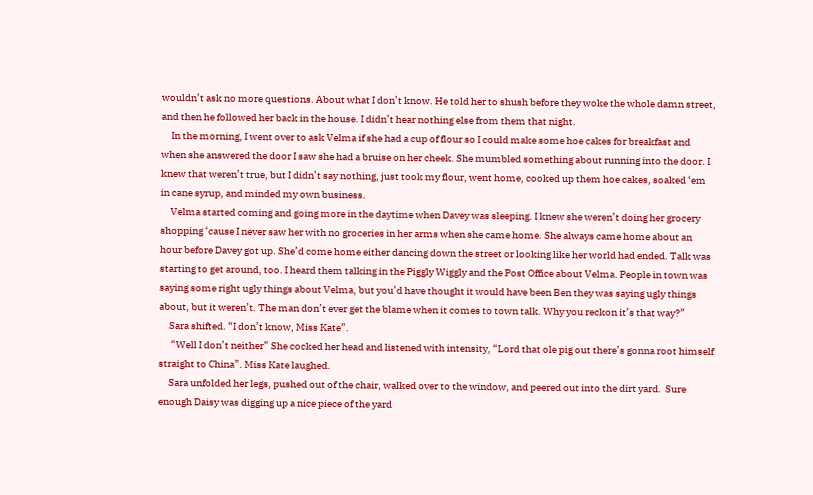wouldn’t ask no more questions. About what I don’t know. He told her to shush before they woke the whole damn street, and then he followed her back in the house. I didn’t hear nothing else from them that night.
     In the morning, I went over to ask Velma if she had a cup of flour so I could make some hoe cakes for breakfast and when she answered the door I saw she had a bruise on her cheek. She mumbled something about running into the door. I knew that weren’t true, but I didn’t say nothing, just took my flour, went home, cooked up them hoe cakes, soaked ‘em in cane syrup, and minded my own business.
     Velma started coming and going more in the daytime when Davey was sleeping. I knew she weren’t doing her grocery shopping ‘cause I never saw her with no groceries in her arms when she came home. She always came home about an hour before Davey got up. She’d come home either dancing down the street or looking like her world had ended. Talk was starting to get around, too. I heard them talking in the Piggly Wiggly and the Post Office about Velma. People in town was saying some right ugly things about Velma, but you’d have thought it would have been Ben they was saying ugly things about, but it weren’t. The man don’t ever get the blame when it comes to town talk. Why you reckon it’s that way?”
     Sara shifted. “I don’t know, Miss Kate”.
      “Well I don’t neither” She cocked her head and listened with intensity, “Lord that ole pig out there’s gonna root himself straight to China”. Miss Kate laughed.
     Sara unfolded her legs, pushed out of the chair, walked over to the window, and peered out into the dirt yard.  Sure enough Daisy was digging up a nice piece of the yard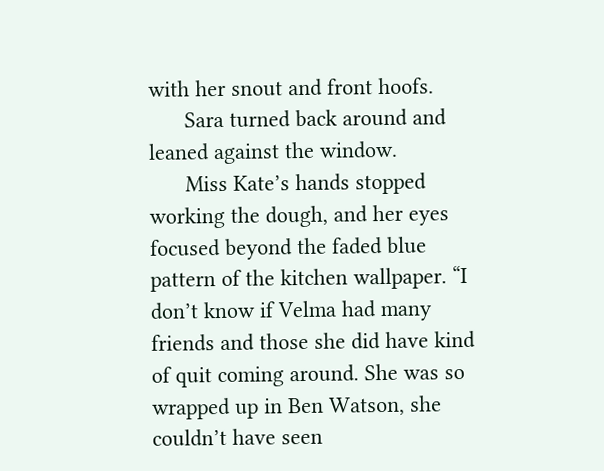with her snout and front hoofs.
      Sara turned back around and leaned against the window.
      Miss Kate’s hands stopped working the dough, and her eyes focused beyond the faded blue pattern of the kitchen wallpaper. “I don’t know if Velma had many friends and those she did have kind of quit coming around. She was so wrapped up in Ben Watson, she couldn’t have seen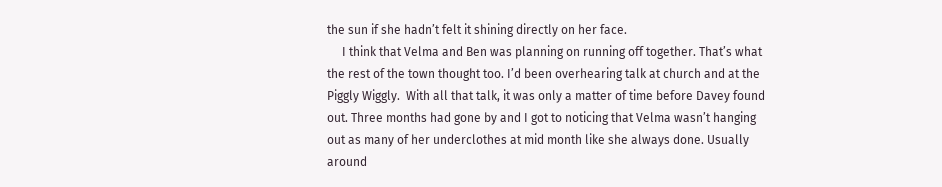the sun if she hadn’t felt it shining directly on her face.
     I think that Velma and Ben was planning on running off together. That’s what the rest of the town thought too. I’d been overhearing talk at church and at the Piggly Wiggly.  With all that talk, it was only a matter of time before Davey found out. Three months had gone by and I got to noticing that Velma wasn’t hanging out as many of her underclothes at mid month like she always done. Usually around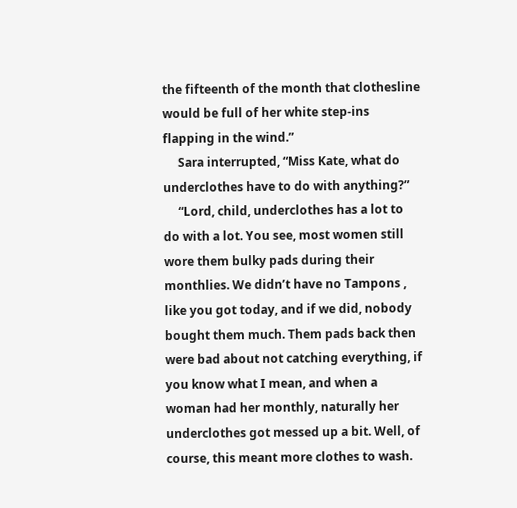the fifteenth of the month that clothesline would be full of her white step-ins flapping in the wind.”
     Sara interrupted, “Miss Kate, what do underclothes have to do with anything?”
     “Lord, child, underclothes has a lot to do with a lot. You see, most women still wore them bulky pads during their monthlies. We didn’t have no Tampons , like you got today, and if we did, nobody bought them much. Them pads back then were bad about not catching everything, if you know what I mean, and when a woman had her monthly, naturally her underclothes got messed up a bit. Well, of course, this meant more clothes to wash.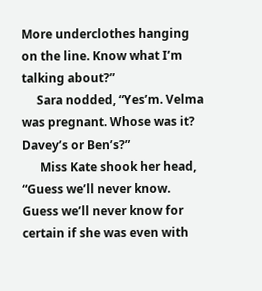More underclothes hanging on the line. Know what I’m talking about?”
     Sara nodded, “Yes’m. Velma was pregnant. Whose was it? Davey’s or Ben’s?”
      Miss Kate shook her head, “Guess we’ll never know. Guess we’ll never know for certain if she was even with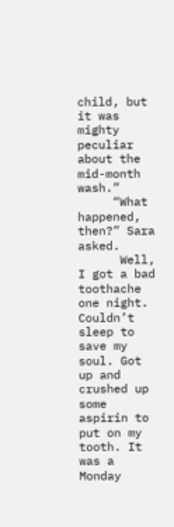child, but it was mighty peculiar about the mid-month wash.”
     “What happened, then?” Sara asked.
      Well, I got a bad toothache one night. Couldn’t sleep to save my soul. Got up and crushed up some aspirin to put on my tooth. It was a Monday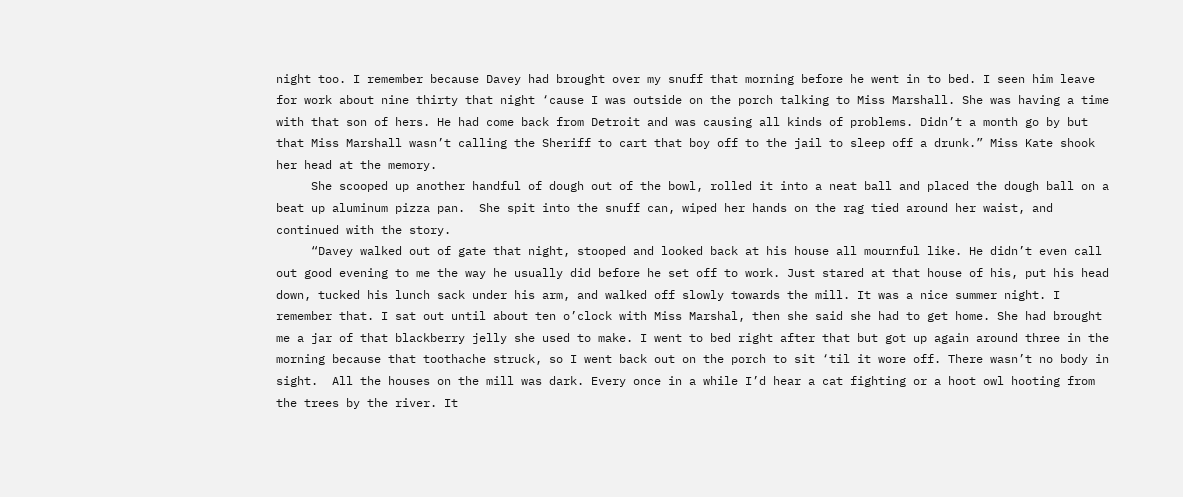night too. I remember because Davey had brought over my snuff that morning before he went in to bed. I seen him leave for work about nine thirty that night ‘cause I was outside on the porch talking to Miss Marshall. She was having a time with that son of hers. He had come back from Detroit and was causing all kinds of problems. Didn’t a month go by but that Miss Marshall wasn’t calling the Sheriff to cart that boy off to the jail to sleep off a drunk.” Miss Kate shook her head at the memory.
     She scooped up another handful of dough out of the bowl, rolled it into a neat ball and placed the dough ball on a beat up aluminum pizza pan.  She spit into the snuff can, wiped her hands on the rag tied around her waist, and continued with the story.
     “Davey walked out of gate that night, stooped and looked back at his house all mournful like. He didn’t even call out good evening to me the way he usually did before he set off to work. Just stared at that house of his, put his head down, tucked his lunch sack under his arm, and walked off slowly towards the mill. It was a nice summer night. I remember that. I sat out until about ten o’clock with Miss Marshal, then she said she had to get home. She had brought me a jar of that blackberry jelly she used to make. I went to bed right after that but got up again around three in the morning because that toothache struck, so I went back out on the porch to sit ‘til it wore off. There wasn’t no body in sight.  All the houses on the mill was dark. Every once in a while I’d hear a cat fighting or a hoot owl hooting from the trees by the river. It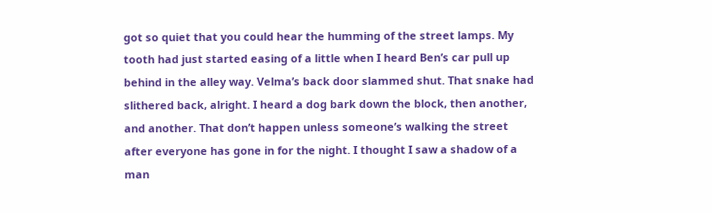got so quiet that you could hear the humming of the street lamps. My tooth had just started easing of a little when I heard Ben’s car pull up behind in the alley way. Velma’s back door slammed shut. That snake had slithered back, alright. I heard a dog bark down the block, then another, and another. That don’t happen unless someone’s walking the street after everyone has gone in for the night. I thought I saw a shadow of a man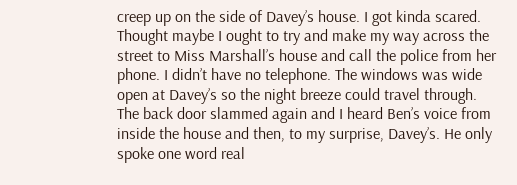creep up on the side of Davey’s house. I got kinda scared. Thought maybe I ought to try and make my way across the street to Miss Marshall’s house and call the police from her phone. I didn’t have no telephone. The windows was wide open at Davey’s so the night breeze could travel through. The back door slammed again and I heard Ben’s voice from inside the house and then, to my surprise, Davey’s. He only spoke one word real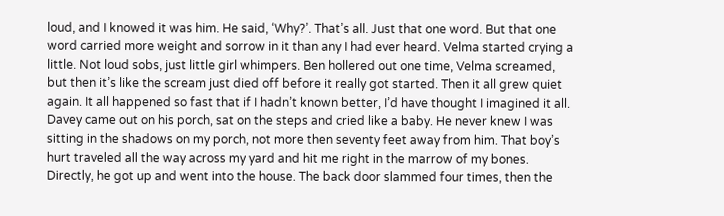loud, and I knowed it was him. He said, ‘Why?’. That’s all. Just that one word. But that one word carried more weight and sorrow in it than any I had ever heard. Velma started crying a little. Not loud sobs, just little girl whimpers. Ben hollered out one time, Velma screamed, but then it’s like the scream just died off before it really got started. Then it all grew quiet again. It all happened so fast that if I hadn’t known better, I’d have thought I imagined it all. Davey came out on his porch, sat on the steps and cried like a baby. He never knew I was sitting in the shadows on my porch, not more then seventy feet away from him. That boy’s hurt traveled all the way across my yard and hit me right in the marrow of my bones. Directly, he got up and went into the house. The back door slammed four times, then the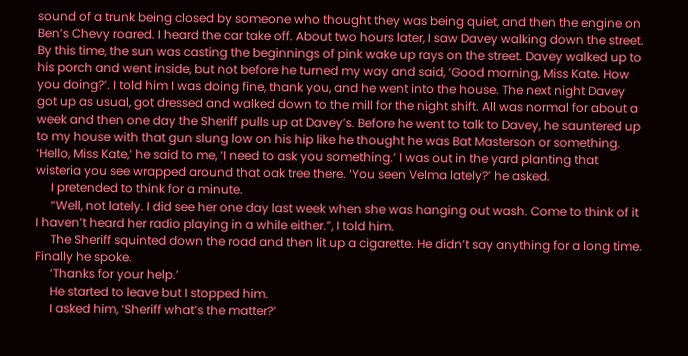sound of a trunk being closed by someone who thought they was being quiet, and then the engine on Ben’s Chevy roared. I heard the car take off. About two hours later, I saw Davey walking down the street. By this time, the sun was casting the beginnings of pink wake up rays on the street. Davey walked up to his porch and went inside, but not before he turned my way and said, ‘Good morning, Miss Kate. How you doing?’. I told him I was doing fine, thank you, and he went into the house. The next night Davey got up as usual, got dressed and walked down to the mill for the night shift. All was normal for about a week and then one day the Sheriff pulls up at Davey’s. Before he went to talk to Davey, he sauntered up to my house with that gun slung low on his hip like he thought he was Bat Masterson or something. ‘Hello, Miss Kate,’ he said to me, ‘I need to ask you something.’ I was out in the yard planting that wisteria you see wrapped around that oak tree there. ‘You seen Velma lately?’ he asked.
     I pretended to think for a minute.
     “Well, not lately. I did see her one day last week when she was hanging out wash. Come to think of it I haven’t heard her radio playing in a while either.”, I told him.
     The Sheriff squinted down the road and then lit up a cigarette. He didn’t say anything for a long time. Finally he spoke.
     ‘Thanks for your help.’
     He started to leave but I stopped him.
     I asked him, ‘Sheriff what’s the matter?’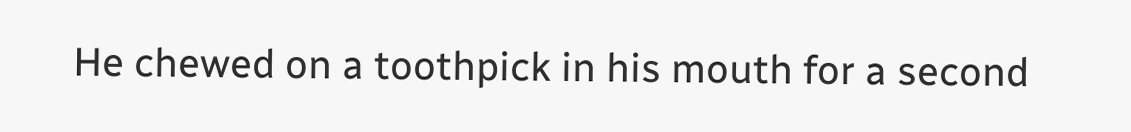He chewed on a toothpick in his mouth for a second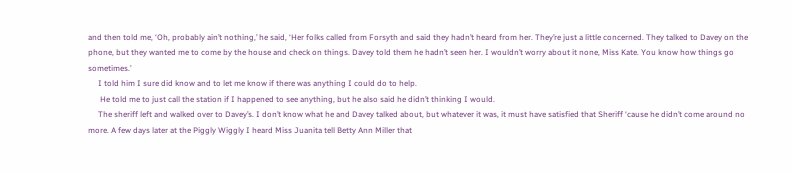and then told me, ‘Oh, probably ain’t nothing,’ he said, ‘Her folks called from Forsyth and said they hadn’t heard from her. They’re just a little concerned. They talked to Davey on the phone, but they wanted me to come by the house and check on things. Davey told them he hadn’t seen her. I wouldn’t worry about it none, Miss Kate. You know how things go sometimes.’
     I told him I sure did know and to let me know if there was anything I could do to help.
      He told me to just call the station if I happened to see anything, but he also said he didn’t thinking I would.
     The sheriff left and walked over to Davey’s. I don’t know what he and Davey talked about, but whatever it was, it must have satisfied that Sheriff ‘cause he didn’t come around no more. A few days later at the Piggly Wiggly I heard Miss Juanita tell Betty Ann Miller that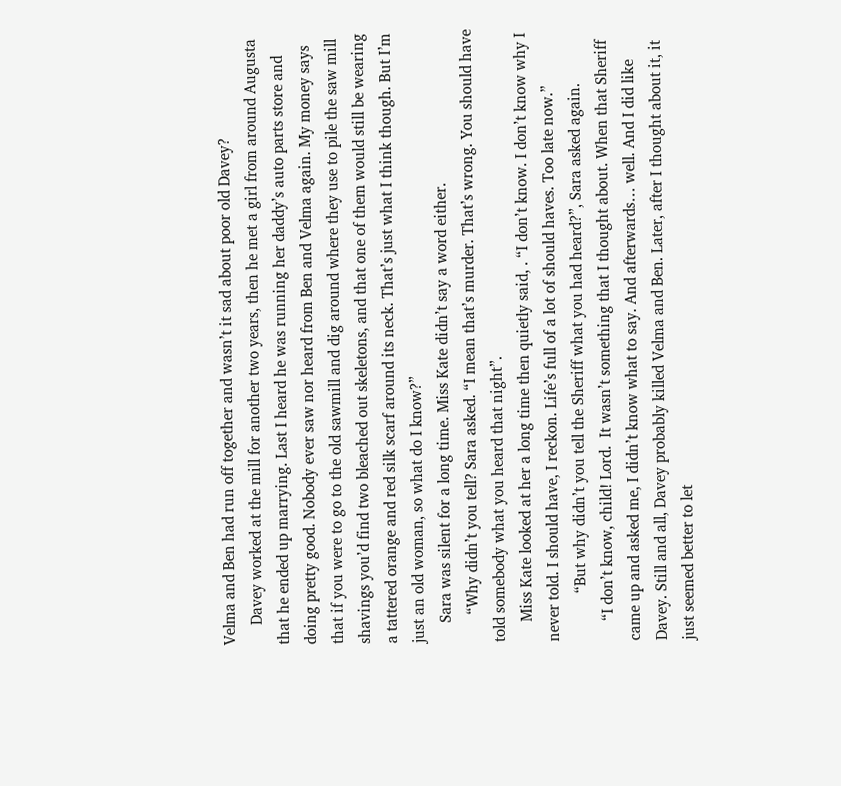Velma and Ben had run off together and wasn’t it sad about poor old Davey?
     Davey worked at the mill for another two years, then he met a girl from around Augusta that he ended up marrying. Last I heard he was running her daddy’s auto parts store and doing pretty good. Nobody ever saw nor heard from Ben and Velma again. My money says that if you were to go to the old sawmill and dig around where they use to pile the saw mill shavings you’d find two bleached out skeletons, and that one of them would still be wearing a tattered orange and red silk scarf around its neck. That’s just what I think though. But I’m just an old woman, so what do I know?”
     Sara was silent for a long time. Miss Kate didn’t say a word either.
       “Why didn’t you tell? Sara asked. “I mean that’s murder. That’s wrong. You should have told somebody what you heard that night”.
     Miss Kate looked at her a long time then quietly said, . “I don’t know. I don’t know why I never told. I should have, I reckon. Life’s full of a lot of should haves. Too late now.”
            “But why didn’t you tell the Sheriff what you had heard?”, Sara asked again.
     “I don’t know, child! Lord.  It wasn’t something that I thought about. When that Sheriff came up and asked me, I didn’t know what to say. And afterwards… well. And I did like Davey. Still and all, Davey probably killed Velma and Ben. Later, after I thought about it, it just seemed better to let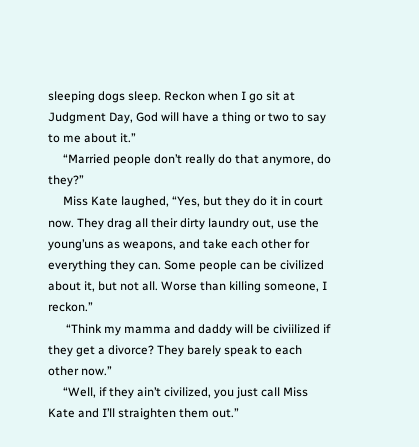sleeping dogs sleep. Reckon when I go sit at Judgment Day, God will have a thing or two to say to me about it.”
     “Married people don’t really do that anymore, do they?”
     Miss Kate laughed, “Yes, but they do it in court now. They drag all their dirty laundry out, use the young’uns as weapons, and take each other for everything they can. Some people can be civilized about it, but not all. Worse than killing someone, I reckon.”
      “Think my mamma and daddy will be civiilized if they get a divorce? They barely speak to each other now.”
     “Well, if they ain’t civilized, you just call Miss Kate and I’ll straighten them out.”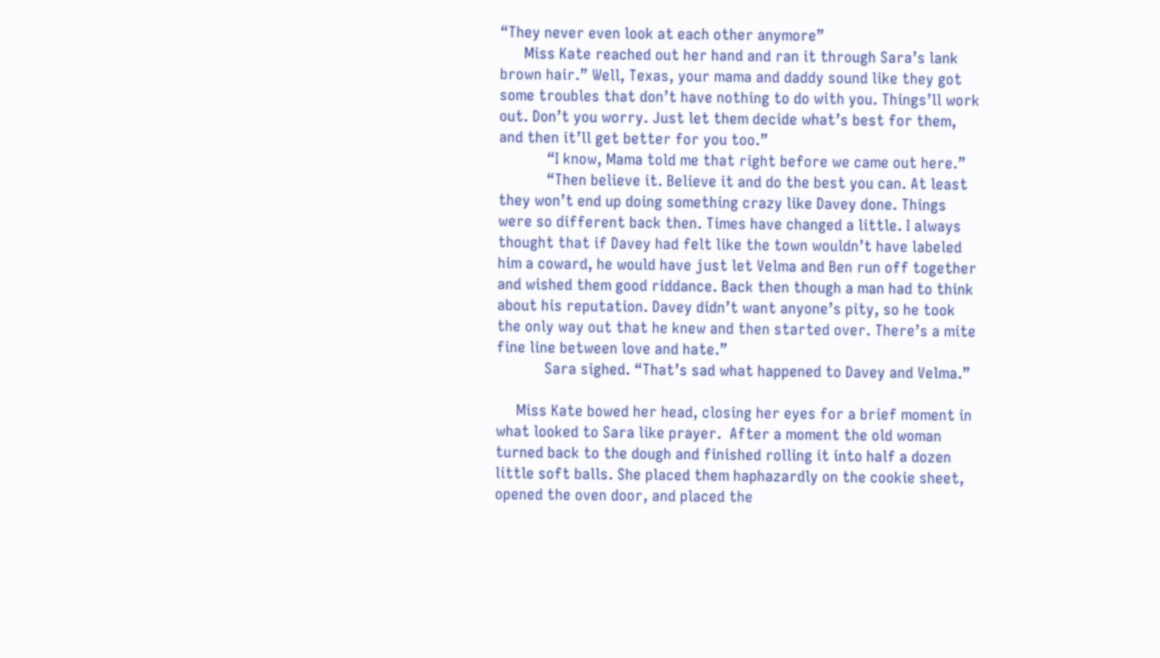“They never even look at each other anymore”
      Miss Kate reached out her hand and ran it through Sara’s lank brown hair.” Well, Texas, your mama and daddy sound like they got some troubles that don’t have nothing to do with you. Things’ll work out. Don’t you worry. Just let them decide what’s best for them, and then it’ll get better for you too.”
            “I know, Mama told me that right before we came out here.”
            “Then believe it. Believe it and do the best you can. At least they won’t end up doing something crazy like Davey done. Things were so different back then. Times have changed a little. I always thought that if Davey had felt like the town wouldn’t have labeled him a coward, he would have just let Velma and Ben run off together and wished them good riddance. Back then though a man had to think about his reputation. Davey didn’t want anyone’s pity, so he took the only way out that he knew and then started over. There’s a mite fine line between love and hate.”
            Sara sighed. “That’s sad what happened to Davey and Velma.”

     Miss Kate bowed her head, closing her eyes for a brief moment in what looked to Sara like prayer.  After a moment the old woman turned back to the dough and finished rolling it into half a dozen little soft balls. She placed them haphazardly on the cookie sheet, opened the oven door, and placed the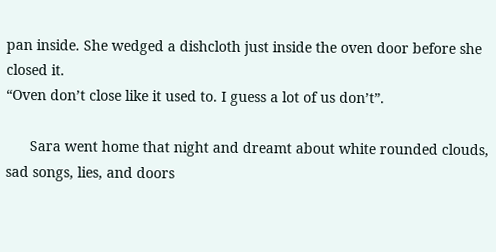pan inside. She wedged a dishcloth just inside the oven door before she closed it.
“Oven don’t close like it used to. I guess a lot of us don’t”.

      Sara went home that night and dreamt about white rounded clouds, sad songs, lies, and doors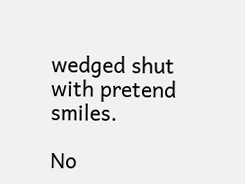wedged shut with pretend smiles.

No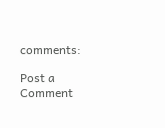comments:

Post a Comment